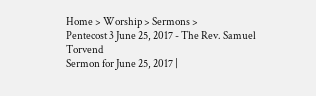Home > Worship > Sermons >
Pentecost 3 June 25, 2017 - The Rev. Samuel Torvend
Sermon for June 25, 2017 |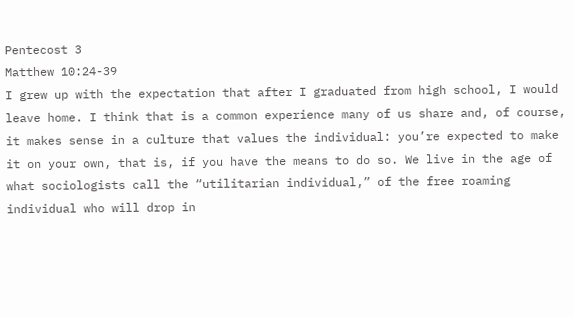Pentecost 3
Matthew 10:24-39
I grew up with the expectation that after I graduated from high school, I would leave home. I think that is a common experience many of us share and, of course, it makes sense in a culture that values the individual: you’re expected to make it on your own, that is, if you have the means to do so. We live in the age of what sociologists call the “utilitarian individual,” of the free roaming individual who will drop in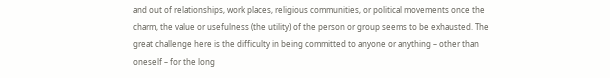and out of relationships, work places, religious communities, or political movements once the charm, the value or usefulness (the utility) of the person or group seems to be exhausted. The great challenge here is the difficulty in being committed to anyone or anything – other than oneself – for the long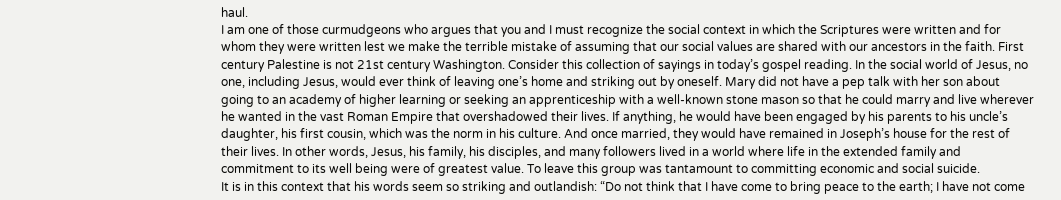haul.
I am one of those curmudgeons who argues that you and I must recognize the social context in which the Scriptures were written and for whom they were written lest we make the terrible mistake of assuming that our social values are shared with our ancestors in the faith. First century Palestine is not 21st century Washington. Consider this collection of sayings in today’s gospel reading. In the social world of Jesus, no one, including Jesus, would ever think of leaving one’s home and striking out by oneself. Mary did not have a pep talk with her son about going to an academy of higher learning or seeking an apprenticeship with a well-known stone mason so that he could marry and live wherever he wanted in the vast Roman Empire that overshadowed their lives. If anything, he would have been engaged by his parents to his uncle’s daughter, his first cousin, which was the norm in his culture. And once married, they would have remained in Joseph’s house for the rest of their lives. In other words, Jesus, his family, his disciples, and many followers lived in a world where life in the extended family and commitment to its well being were of greatest value. To leave this group was tantamount to committing economic and social suicide.
It is in this context that his words seem so striking and outlandish: “Do not think that I have come to bring peace to the earth; I have not come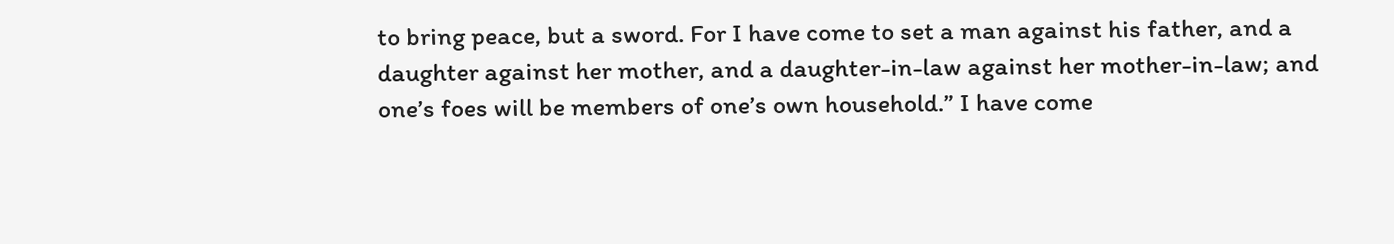to bring peace, but a sword. For I have come to set a man against his father, and a daughter against her mother, and a daughter-in-law against her mother-in-law; and one’s foes will be members of one’s own household.” I have come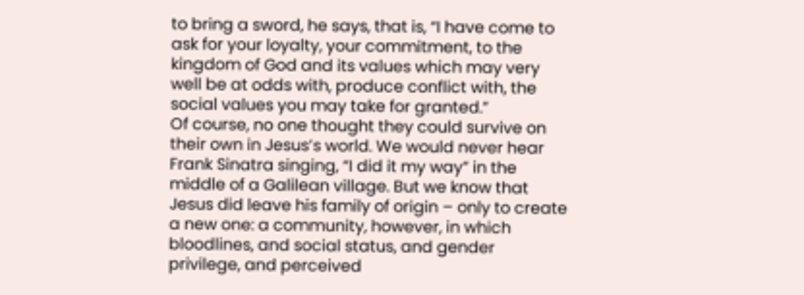to bring a sword, he says, that is, “I have come to ask for your loyalty, your commitment, to the kingdom of God and its values which may very well be at odds with, produce conflict with, the social values you may take for granted.”
Of course, no one thought they could survive on their own in Jesus’s world. We would never hear Frank Sinatra singing, “I did it my way” in the middle of a Galilean village. But we know that Jesus did leave his family of origin – only to create a new one: a community, however, in which bloodlines, and social status, and gender privilege, and perceived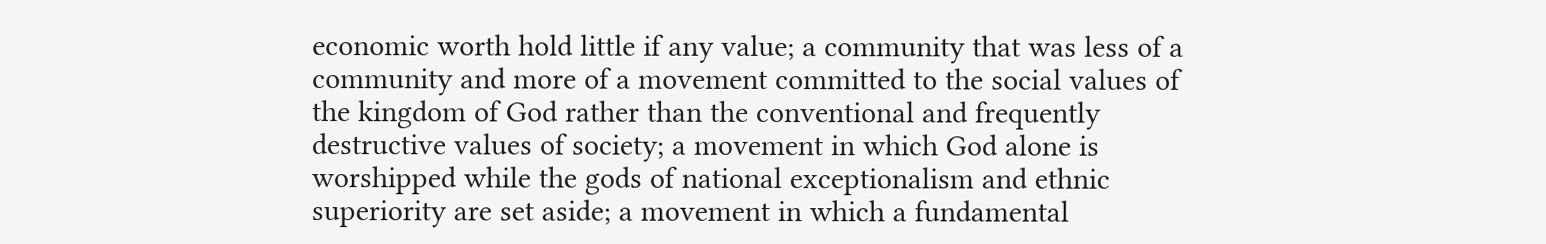economic worth hold little if any value; a community that was less of a community and more of a movement committed to the social values of the kingdom of God rather than the conventional and frequently destructive values of society; a movement in which God alone is worshipped while the gods of national exceptionalism and ethnic superiority are set aside; a movement in which a fundamental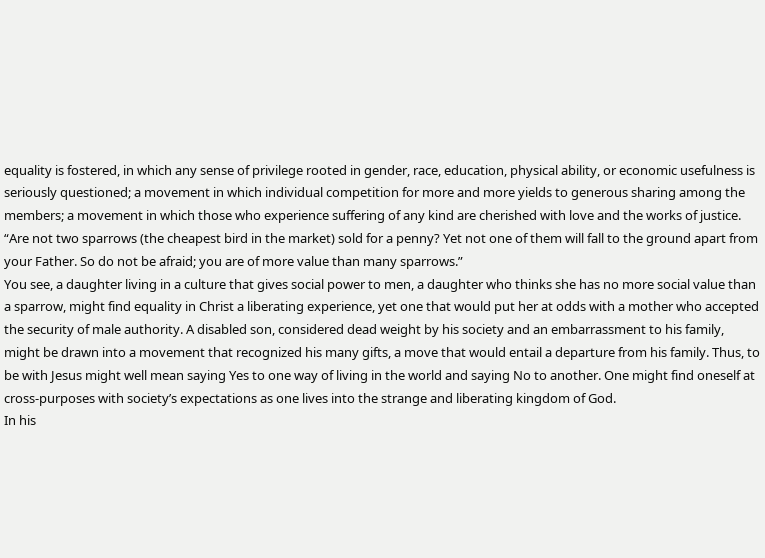equality is fostered, in which any sense of privilege rooted in gender, race, education, physical ability, or economic usefulness is seriously questioned; a movement in which individual competition for more and more yields to generous sharing among the members; a movement in which those who experience suffering of any kind are cherished with love and the works of justice. “Are not two sparrows (the cheapest bird in the market) sold for a penny? Yet not one of them will fall to the ground apart from your Father. So do not be afraid; you are of more value than many sparrows.”
You see, a daughter living in a culture that gives social power to men, a daughter who thinks she has no more social value than a sparrow, might find equality in Christ a liberating experience, yet one that would put her at odds with a mother who accepted the security of male authority. A disabled son, considered dead weight by his society and an embarrassment to his family, might be drawn into a movement that recognized his many gifts, a move that would entail a departure from his family. Thus, to be with Jesus might well mean saying Yes to one way of living in the world and saying No to another. One might find oneself at cross-purposes with society’s expectations as one lives into the strange and liberating kingdom of God.
In his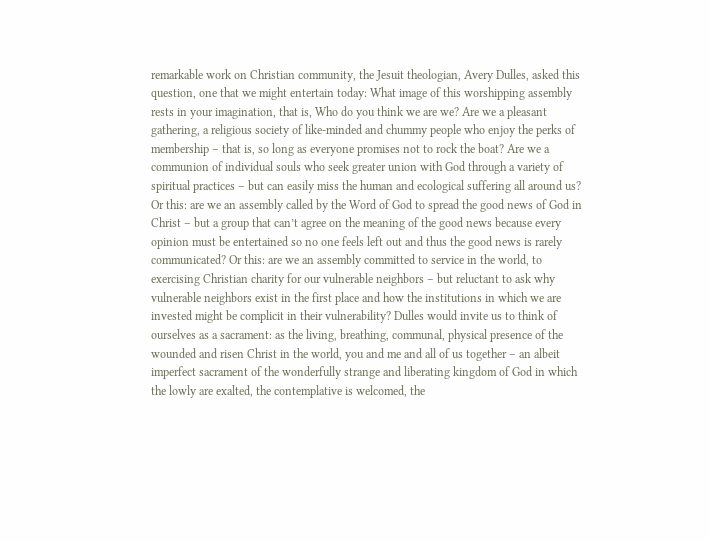remarkable work on Christian community, the Jesuit theologian, Avery Dulles, asked this question, one that we might entertain today: What image of this worshipping assembly rests in your imagination, that is, Who do you think we are we? Are we a pleasant gathering, a religious society of like-minded and chummy people who enjoy the perks of membership – that is, so long as everyone promises not to rock the boat? Are we a communion of individual souls who seek greater union with God through a variety of spiritual practices – but can easily miss the human and ecological suffering all around us? Or this: are we an assembly called by the Word of God to spread the good news of God in Christ – but a group that can’t agree on the meaning of the good news because every opinion must be entertained so no one feels left out and thus the good news is rarely communicated? Or this: are we an assembly committed to service in the world, to exercising Christian charity for our vulnerable neighbors – but reluctant to ask why vulnerable neighbors exist in the first place and how the institutions in which we are invested might be complicit in their vulnerability? Dulles would invite us to think of ourselves as a sacrament: as the living, breathing, communal, physical presence of the wounded and risen Christ in the world, you and me and all of us together – an albeit imperfect sacrament of the wonderfully strange and liberating kingdom of God in which the lowly are exalted, the contemplative is welcomed, the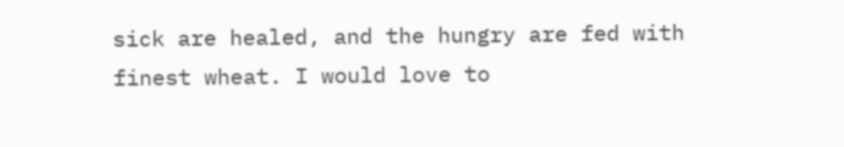sick are healed, and the hungry are fed with finest wheat. I would love to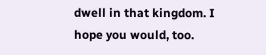dwell in that kingdom. I hope you would, too.